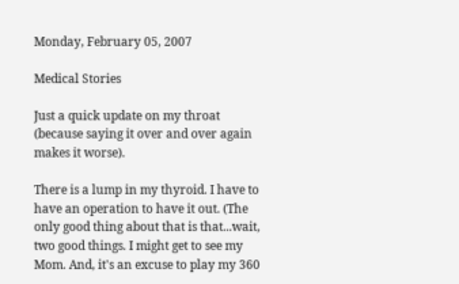Monday, February 05, 2007

Medical Stories

Just a quick update on my throat (because saying it over and over again makes it worse).

There is a lump in my thyroid. I have to have an operation to have it out. (The only good thing about that is that...wait, two good things. I might get to see my Mom. And, it's an excuse to play my 360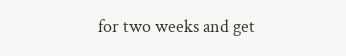for two weeks and get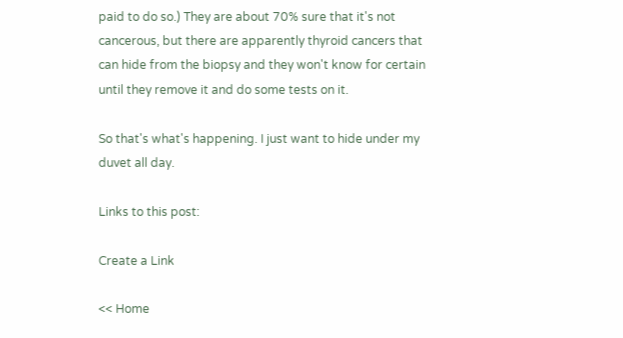paid to do so.) They are about 70% sure that it's not cancerous, but there are apparently thyroid cancers that can hide from the biopsy and they won't know for certain until they remove it and do some tests on it.

So that's what's happening. I just want to hide under my duvet all day.

Links to this post:

Create a Link

<< Home